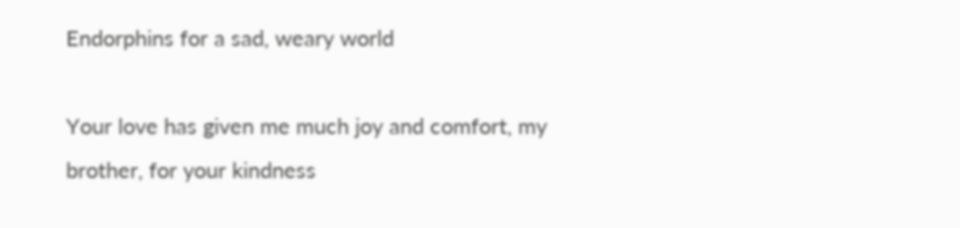Endorphins for a sad, weary world

Your love has given me much joy and comfort, my brother, for your kindness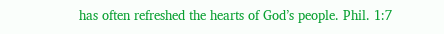has often refreshed the hearts of God’s people. Phil. 1:7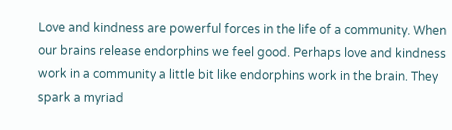Love and kindness are powerful forces in the life of a community. When our brains release endorphins we feel good. Perhaps love and kindness work in a community a little bit like endorphins work in the brain. They spark a myriad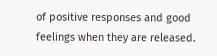of positive responses and good feelings when they are released.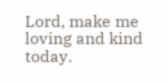Lord, make me loving and kind today.